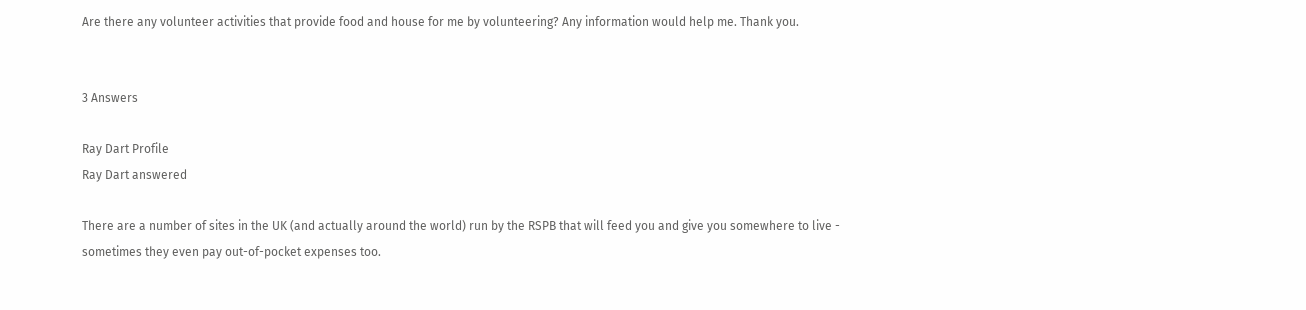Are there any volunteer activities that provide food and house for me by volunteering? Any information would help me. Thank you.


3 Answers

Ray Dart Profile
Ray Dart answered

There are a number of sites in the UK (and actually around the world) run by the RSPB that will feed you and give you somewhere to live - sometimes they even pay out-of-pocket expenses too.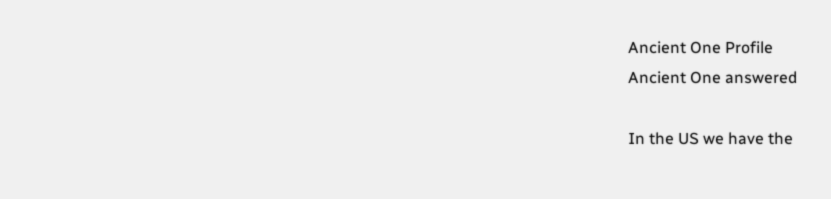Ancient One Profile
Ancient One answered

In the US we have the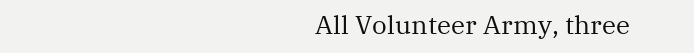All Volunteer Army, three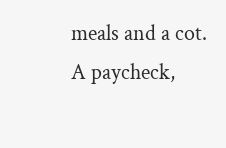meals and a cot. A paycheck,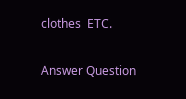clothes  ETC.

Answer Question